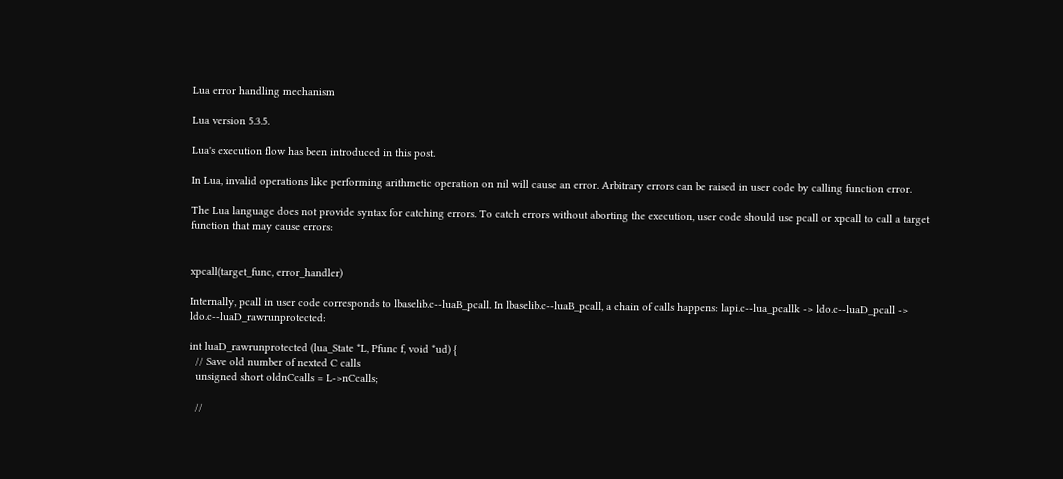Lua error handling mechanism

Lua version 5.3.5.

Lua's execution flow has been introduced in this post.

In Lua, invalid operations like performing arithmetic operation on nil will cause an error. Arbitrary errors can be raised in user code by calling function error.

The Lua language does not provide syntax for catching errors. To catch errors without aborting the execution, user code should use pcall or xpcall to call a target function that may cause errors:


xpcall(target_func, error_handler)

Internally, pcall in user code corresponds to lbaselib.c--luaB_pcall. In lbaselib.c--luaB_pcall, a chain of calls happens: lapi.c--lua_pcallk -> ldo.c--luaD_pcall -> ldo.c--luaD_rawrunprotected:

int luaD_rawrunprotected (lua_State *L, Pfunc f, void *ud) {
  // Save old number of nexted C calls
  unsigned short oldnCcalls = L->nCcalls;

  //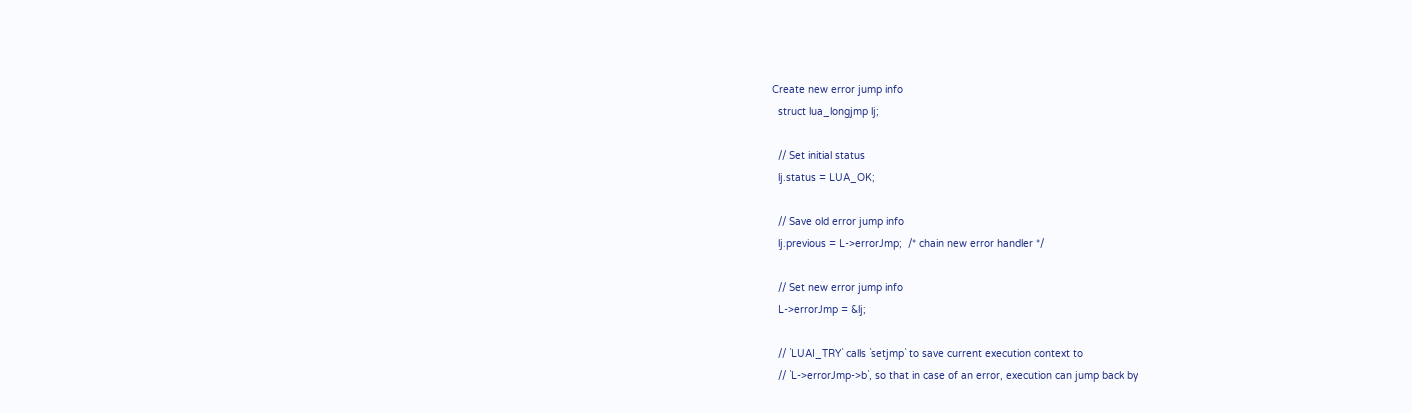Create new error jump info
  struct lua_longjmp lj;

  // Set initial status
  lj.status = LUA_OK;

  // Save old error jump info
  lj.previous = L->errorJmp;  /* chain new error handler */

  // Set new error jump info
  L->errorJmp = &lj;

  // `LUAI_TRY` calls `setjmp` to save current execution context to
  // `L->errorJmp->b`, so that in case of an error, execution can jump back by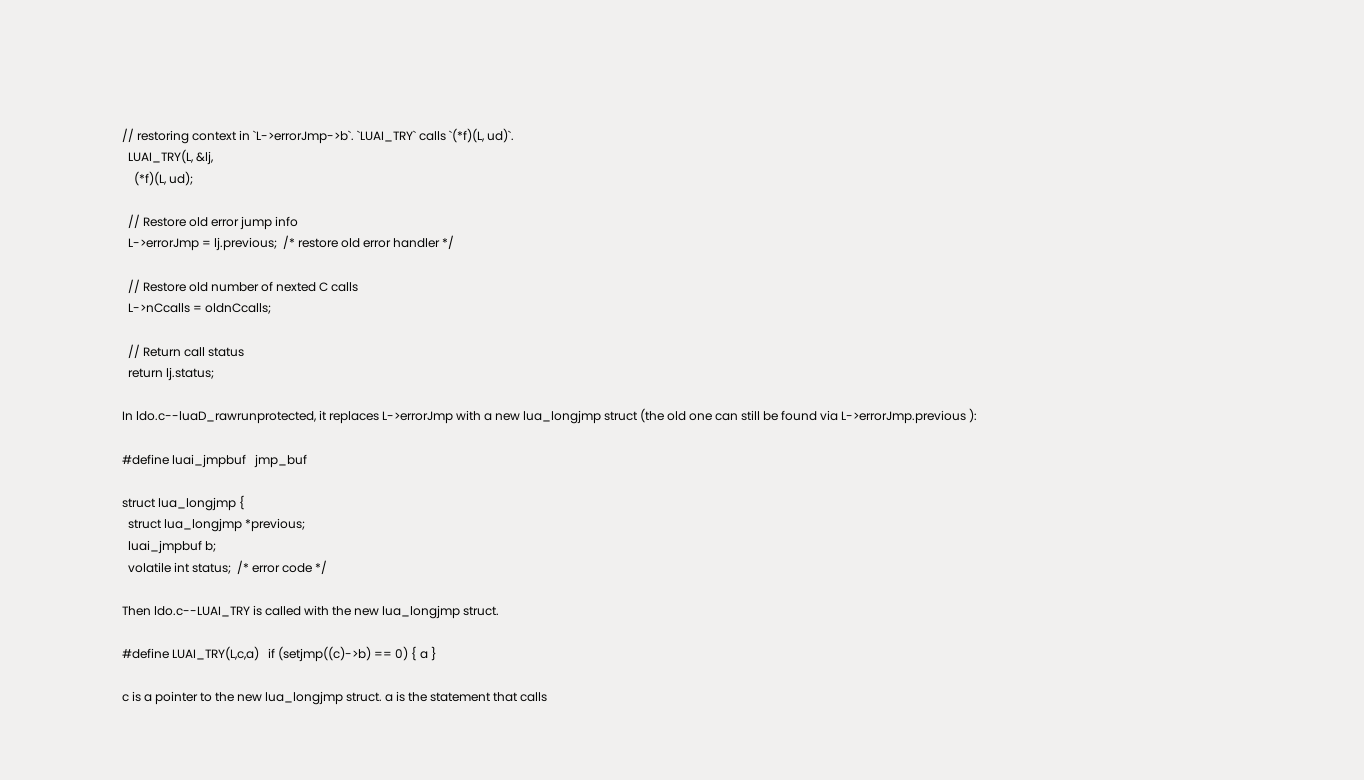// restoring context in `L->errorJmp->b`. `LUAI_TRY` calls `(*f)(L, ud)`.
  LUAI_TRY(L, &lj,
    (*f)(L, ud);

  // Restore old error jump info
  L->errorJmp = lj.previous;  /* restore old error handler */

  // Restore old number of nexted C calls
  L->nCcalls = oldnCcalls;

  // Return call status
  return lj.status;

In ldo.c--luaD_rawrunprotected, it replaces L->errorJmp with a new lua_longjmp struct (the old one can still be found via L->errorJmp.previous ):

#define luai_jmpbuf   jmp_buf

struct lua_longjmp {
  struct lua_longjmp *previous;
  luai_jmpbuf b;
  volatile int status;  /* error code */

Then ldo.c--LUAI_TRY is called with the new lua_longjmp struct.

#define LUAI_TRY(L,c,a)   if (setjmp((c)->b) == 0) { a }

c is a pointer to the new lua_longjmp struct. a is the statement that calls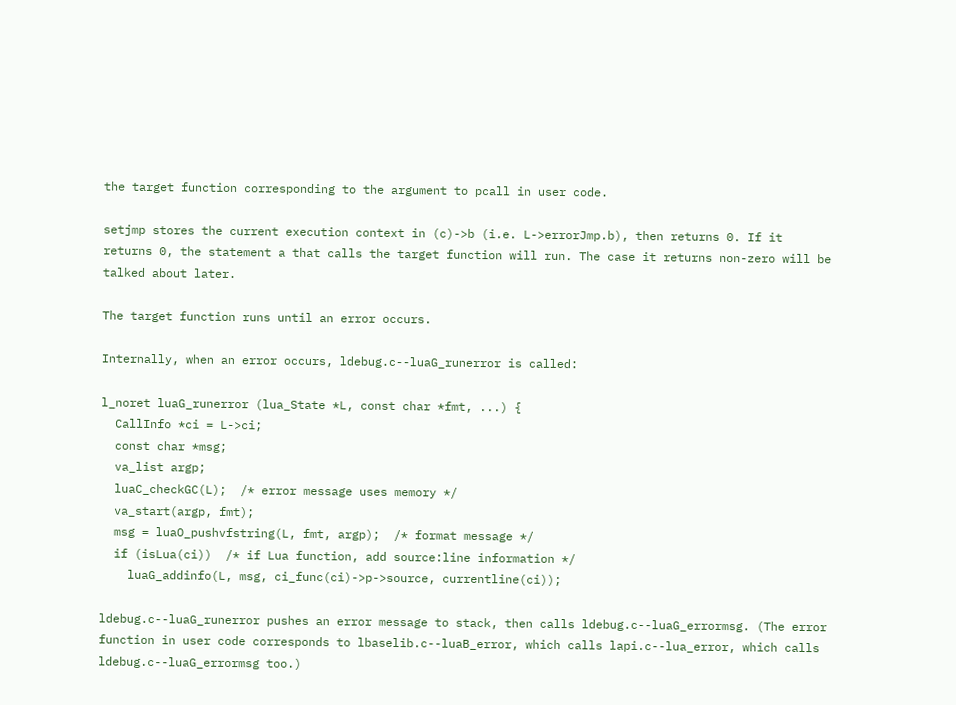the target function corresponding to the argument to pcall in user code.

setjmp stores the current execution context in (c)->b (i.e. L->errorJmp.b), then returns 0. If it returns 0, the statement a that calls the target function will run. The case it returns non-zero will be talked about later.

The target function runs until an error occurs.

Internally, when an error occurs, ldebug.c--luaG_runerror is called:

l_noret luaG_runerror (lua_State *L, const char *fmt, ...) {
  CallInfo *ci = L->ci;
  const char *msg;
  va_list argp;
  luaC_checkGC(L);  /* error message uses memory */
  va_start(argp, fmt);
  msg = luaO_pushvfstring(L, fmt, argp);  /* format message */
  if (isLua(ci))  /* if Lua function, add source:line information */
    luaG_addinfo(L, msg, ci_func(ci)->p->source, currentline(ci));

ldebug.c--luaG_runerror pushes an error message to stack, then calls ldebug.c--luaG_errormsg. (The error function in user code corresponds to lbaselib.c--luaB_error, which calls lapi.c--lua_error, which calls ldebug.c--luaG_errormsg too.)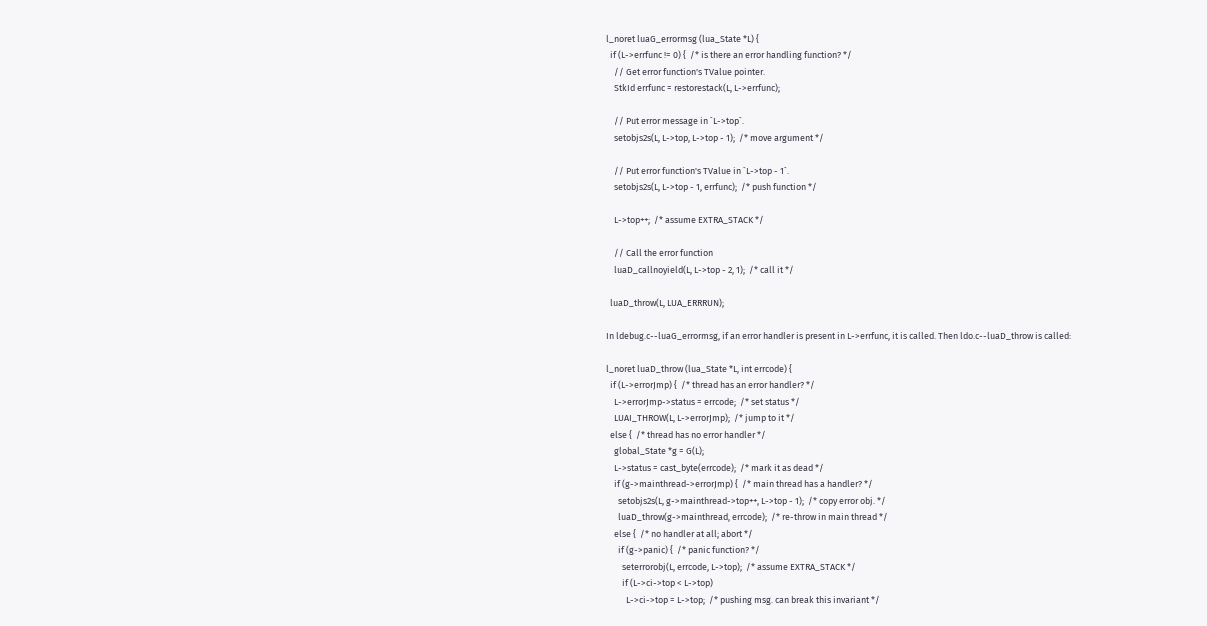l_noret luaG_errormsg (lua_State *L) {
  if (L->errfunc != 0) {  /* is there an error handling function? */
    // Get error function's TValue pointer.
    StkId errfunc = restorestack(L, L->errfunc);

    // Put error message in `L->top`.
    setobjs2s(L, L->top, L->top - 1);  /* move argument */

    // Put error function's TValue in `L->top - 1`.
    setobjs2s(L, L->top - 1, errfunc);  /* push function */

    L->top++;  /* assume EXTRA_STACK */

    // Call the error function
    luaD_callnoyield(L, L->top - 2, 1);  /* call it */

  luaD_throw(L, LUA_ERRRUN);

In ldebug.c--luaG_errormsg, if an error handler is present in L->errfunc, it is called. Then ldo.c--luaD_throw is called:

l_noret luaD_throw (lua_State *L, int errcode) {
  if (L->errorJmp) {  /* thread has an error handler? */
    L->errorJmp->status = errcode;  /* set status */
    LUAI_THROW(L, L->errorJmp);  /* jump to it */
  else {  /* thread has no error handler */
    global_State *g = G(L);
    L->status = cast_byte(errcode);  /* mark it as dead */
    if (g->mainthread->errorJmp) {  /* main thread has a handler? */
      setobjs2s(L, g->mainthread->top++, L->top - 1);  /* copy error obj. */
      luaD_throw(g->mainthread, errcode);  /* re-throw in main thread */
    else {  /* no handler at all; abort */
      if (g->panic) {  /* panic function? */
        seterrorobj(L, errcode, L->top);  /* assume EXTRA_STACK */
        if (L->ci->top < L->top)
          L->ci->top = L->top;  /* pushing msg. can break this invariant */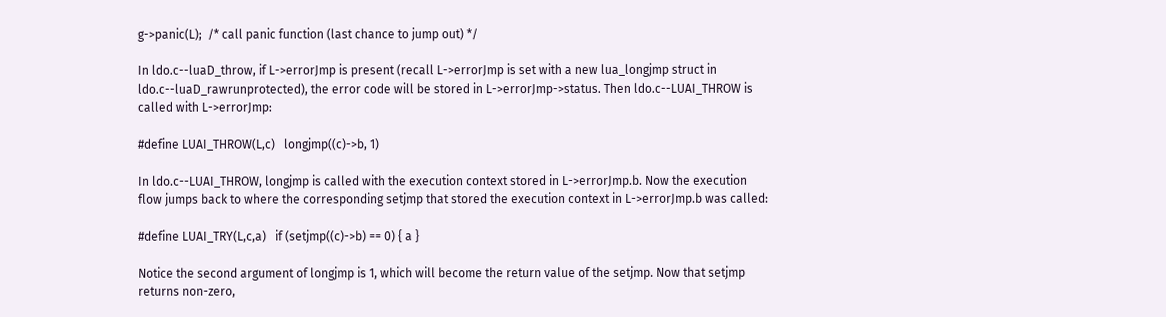g->panic(L);  /* call panic function (last chance to jump out) */

In ldo.c--luaD_throw, if L->errorJmp is present (recall L->errorJmp is set with a new lua_longjmp struct in ldo.c--luaD_rawrunprotected), the error code will be stored in L->errorJmp->status. Then ldo.c--LUAI_THROW is called with L->errorJmp:

#define LUAI_THROW(L,c)   longjmp((c)->b, 1)

In ldo.c--LUAI_THROW, longjmp is called with the execution context stored in L->errorJmp.b. Now the execution flow jumps back to where the corresponding setjmp that stored the execution context in L->errorJmp.b was called:

#define LUAI_TRY(L,c,a)   if (setjmp((c)->b) == 0) { a }

Notice the second argument of longjmp is 1, which will become the return value of the setjmp. Now that setjmp returns non-zero,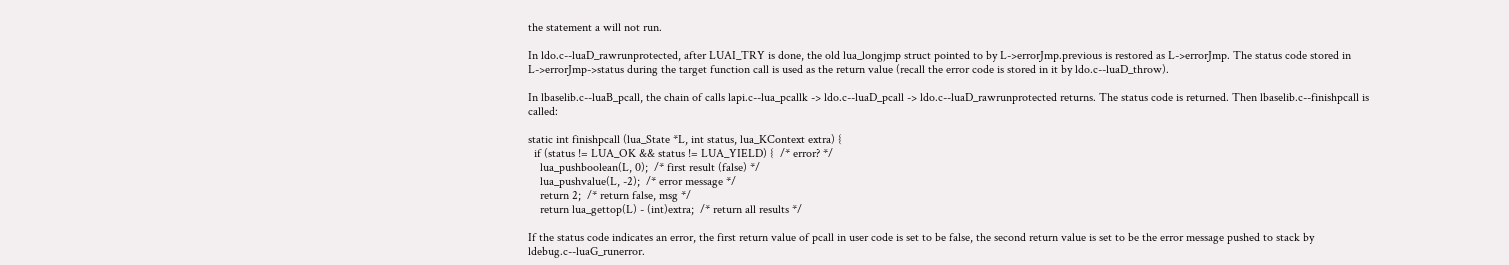the statement a will not run.

In ldo.c--luaD_rawrunprotected, after LUAI_TRY is done, the old lua_longjmp struct pointed to by L->errorJmp.previous is restored as L->errorJmp. The status code stored in L->errorJmp->status during the target function call is used as the return value (recall the error code is stored in it by ldo.c--luaD_throw).

In lbaselib.c--luaB_pcall, the chain of calls lapi.c--lua_pcallk -> ldo.c--luaD_pcall -> ldo.c--luaD_rawrunprotected returns. The status code is returned. Then lbaselib.c--finishpcall is called:

static int finishpcall (lua_State *L, int status, lua_KContext extra) {
  if (status != LUA_OK && status != LUA_YIELD) {  /* error? */
    lua_pushboolean(L, 0);  /* first result (false) */
    lua_pushvalue(L, -2);  /* error message */
    return 2;  /* return false, msg */
    return lua_gettop(L) - (int)extra;  /* return all results */

If the status code indicates an error, the first return value of pcall in user code is set to be false, the second return value is set to be the error message pushed to stack by ldebug.c--luaG_runerror.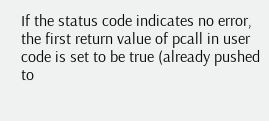If the status code indicates no error, the first return value of pcall in user code is set to be true (already pushed to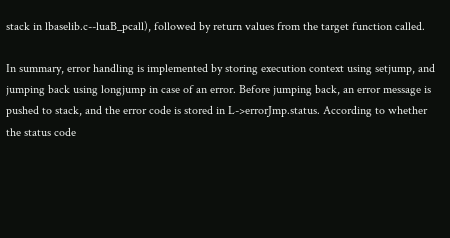stack in lbaselib.c--luaB_pcall), followed by return values from the target function called.

In summary, error handling is implemented by storing execution context using setjump, and jumping back using longjump in case of an error. Before jumping back, an error message is pushed to stack, and the error code is stored in L->errorJmp.status. According to whether the status code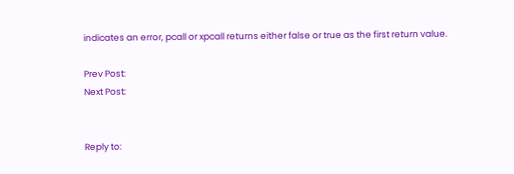indicates an error, pcall or xpcall returns either false or true as the first return value.

Prev Post:
Next Post:


Reply to: